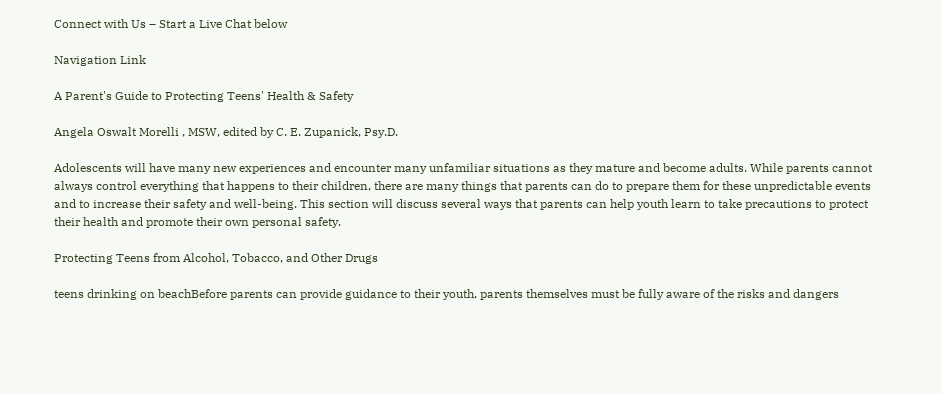Connect with Us – Start a Live Chat below

Navigation Link

A Parent's Guide to Protecting Teens' Health & Safety

Angela Oswalt Morelli , MSW, edited by C. E. Zupanick, Psy.D.

Adolescents will have many new experiences and encounter many unfamiliar situations as they mature and become adults. While parents cannot always control everything that happens to their children, there are many things that parents can do to prepare them for these unpredictable events and to increase their safety and well-being. This section will discuss several ways that parents can help youth learn to take precautions to protect their health and promote their own personal safety.

Protecting Teens from Alcohol, Tobacco, and Other Drugs

teens drinking on beachBefore parents can provide guidance to their youth, parents themselves must be fully aware of the risks and dangers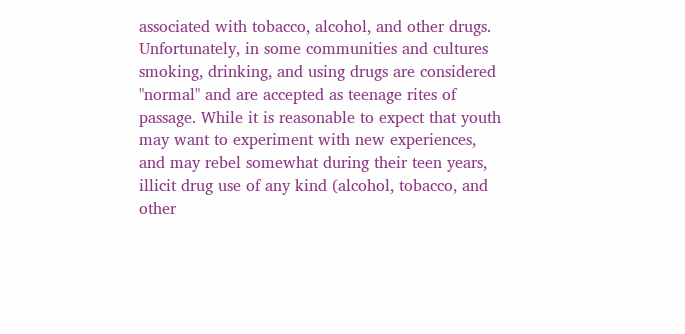associated with tobacco, alcohol, and other drugs. Unfortunately, in some communities and cultures smoking, drinking, and using drugs are considered "normal" and are accepted as teenage rites of passage. While it is reasonable to expect that youth may want to experiment with new experiences, and may rebel somewhat during their teen years, illicit drug use of any kind (alcohol, tobacco, and other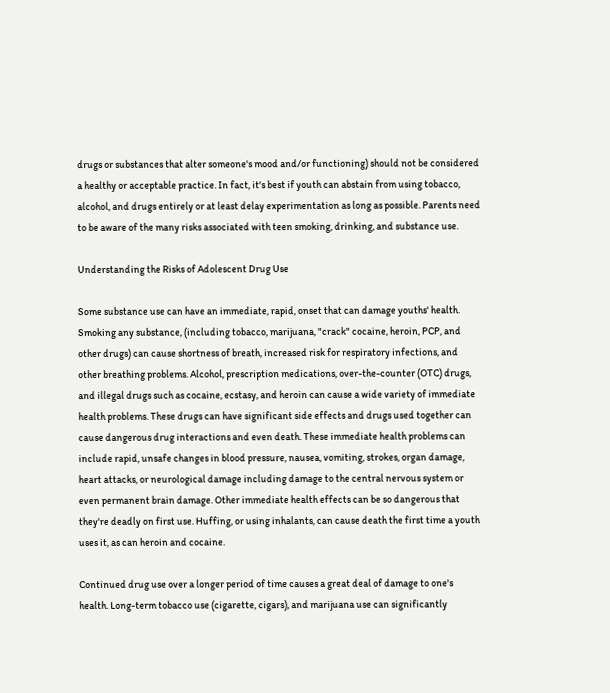drugs or substances that alter someone's mood and/or functioning) should not be considered a healthy or acceptable practice. In fact, it's best if youth can abstain from using tobacco, alcohol, and drugs entirely or at least delay experimentation as long as possible. Parents need to be aware of the many risks associated with teen smoking, drinking, and substance use.

Understanding the Risks of Adolescent Drug Use

Some substance use can have an immediate, rapid, onset that can damage youths' health. Smoking any substance, (including tobacco, marijuana, "crack" cocaine, heroin, PCP, and other drugs) can cause shortness of breath, increased risk for respiratory infections, and other breathing problems. Alcohol, prescription medications, over-the-counter (OTC) drugs, and illegal drugs such as cocaine, ecstasy, and heroin can cause a wide variety of immediate health problems. These drugs can have significant side effects and drugs used together can cause dangerous drug interactions and even death. These immediate health problems can include rapid, unsafe changes in blood pressure, nausea, vomiting, strokes, organ damage, heart attacks, or neurological damage including damage to the central nervous system or even permanent brain damage. Other immediate health effects can be so dangerous that they're deadly on first use. Huffing, or using inhalants, can cause death the first time a youth uses it, as can heroin and cocaine.

Continued drug use over a longer period of time causes a great deal of damage to one's health. Long-term tobacco use (cigarette, cigars), and marijuana use can significantly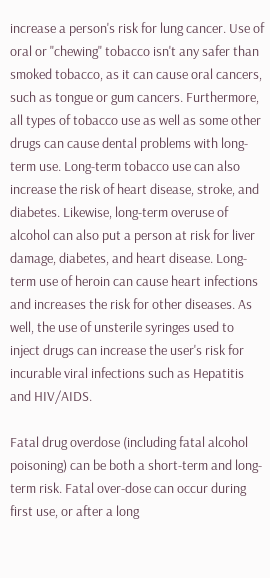increase a person's risk for lung cancer. Use of oral or "chewing" tobacco isn't any safer than smoked tobacco, as it can cause oral cancers, such as tongue or gum cancers. Furthermore, all types of tobacco use as well as some other drugs can cause dental problems with long-term use. Long-term tobacco use can also increase the risk of heart disease, stroke, and diabetes. Likewise, long-term overuse of alcohol can also put a person at risk for liver damage, diabetes, and heart disease. Long-term use of heroin can cause heart infections and increases the risk for other diseases. As well, the use of unsterile syringes used to inject drugs can increase the user's risk for incurable viral infections such as Hepatitis and HIV/AIDS.

Fatal drug overdose (including fatal alcohol poisoning) can be both a short-term and long-term risk. Fatal over-dose can occur during first use, or after a long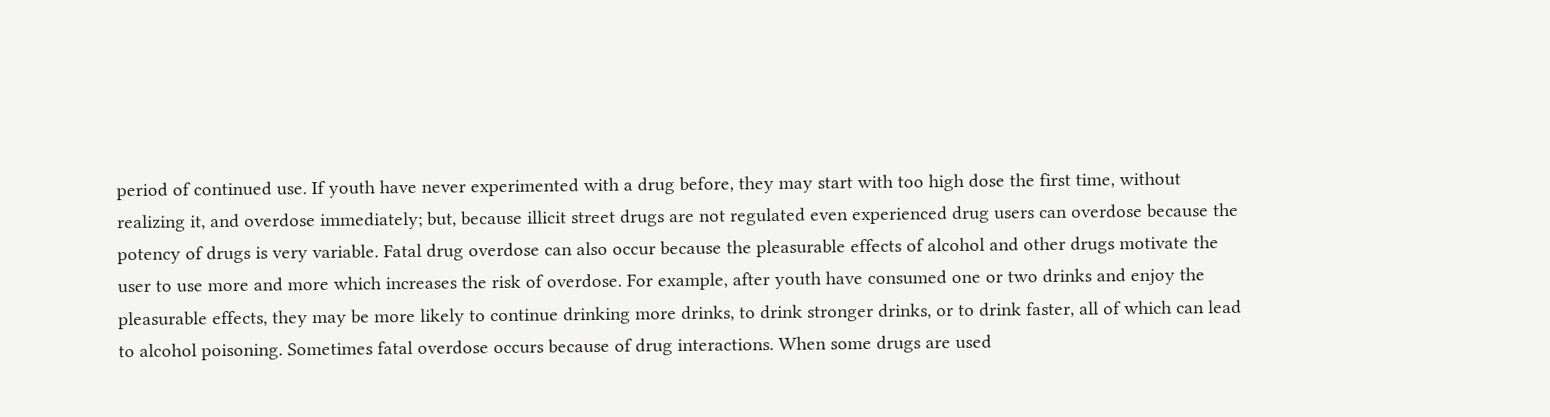period of continued use. If youth have never experimented with a drug before, they may start with too high dose the first time, without realizing it, and overdose immediately; but, because illicit street drugs are not regulated even experienced drug users can overdose because the potency of drugs is very variable. Fatal drug overdose can also occur because the pleasurable effects of alcohol and other drugs motivate the user to use more and more which increases the risk of overdose. For example, after youth have consumed one or two drinks and enjoy the pleasurable effects, they may be more likely to continue drinking more drinks, to drink stronger drinks, or to drink faster, all of which can lead to alcohol poisoning. Sometimes fatal overdose occurs because of drug interactions. When some drugs are used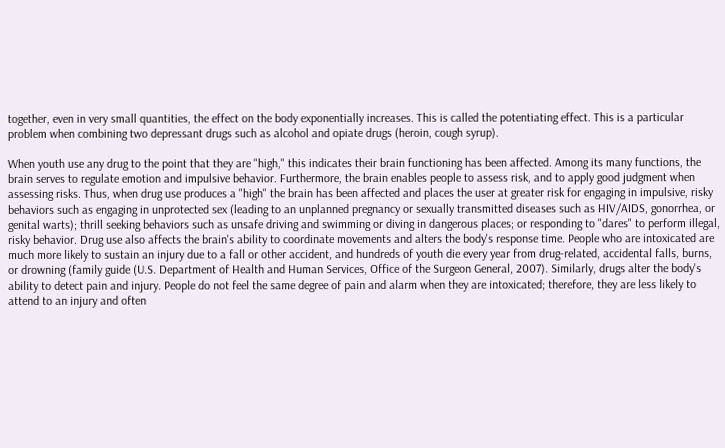together, even in very small quantities, the effect on the body exponentially increases. This is called the potentiating effect. This is a particular problem when combining two depressant drugs such as alcohol and opiate drugs (heroin, cough syrup).

When youth use any drug to the point that they are "high," this indicates their brain functioning has been affected. Among its many functions, the brain serves to regulate emotion and impulsive behavior. Furthermore, the brain enables people to assess risk, and to apply good judgment when assessing risks. Thus, when drug use produces a "high" the brain has been affected and places the user at greater risk for engaging in impulsive, risky behaviors such as engaging in unprotected sex (leading to an unplanned pregnancy or sexually transmitted diseases such as HIV/AIDS, gonorrhea, or genital warts); thrill seeking behaviors such as unsafe driving and swimming or diving in dangerous places; or responding to "dares" to perform illegal, risky behavior. Drug use also affects the brain's ability to coordinate movements and alters the body's response time. People who are intoxicated are much more likely to sustain an injury due to a fall or other accident, and hundreds of youth die every year from drug-related, accidental falls, burns, or drowning (family guide (U.S. Department of Health and Human Services, Office of the Surgeon General, 2007). Similarly, drugs alter the body's ability to detect pain and injury. People do not feel the same degree of pain and alarm when they are intoxicated; therefore, they are less likely to attend to an injury and often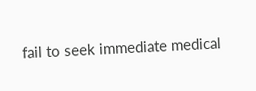fail to seek immediate medical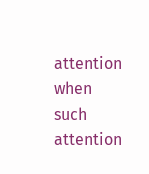attention when such attention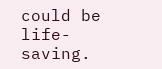could be life-saving.